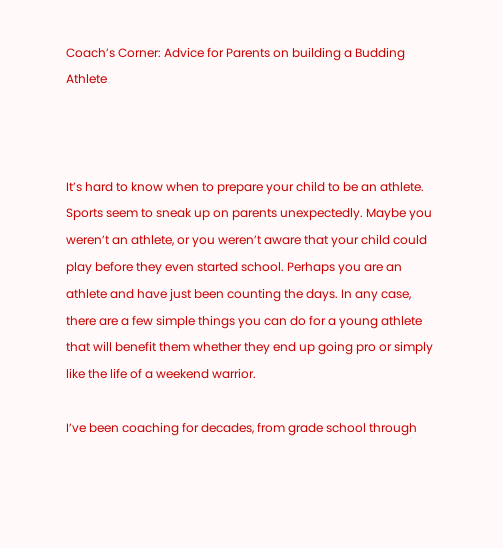Coach’s Corner: Advice for Parents on building a Budding Athlete



It’s hard to know when to prepare your child to be an athlete. Sports seem to sneak up on parents unexpectedly. Maybe you weren’t an athlete, or you weren’t aware that your child could play before they even started school. Perhaps you are an athlete and have just been counting the days. In any case, there are a few simple things you can do for a young athlete that will benefit them whether they end up going pro or simply like the life of a weekend warrior.

I’ve been coaching for decades, from grade school through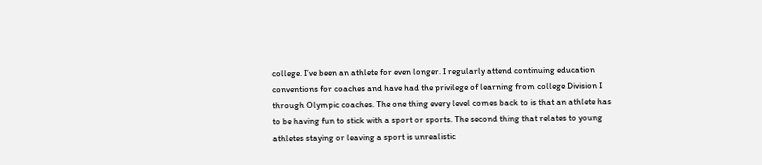college. I’ve been an athlete for even longer. I regularly attend continuing education conventions for coaches and have had the privilege of learning from college Division I through Olympic coaches. The one thing every level comes back to is that an athlete has to be having fun to stick with a sport or sports. The second thing that relates to young athletes staying or leaving a sport is unrealistic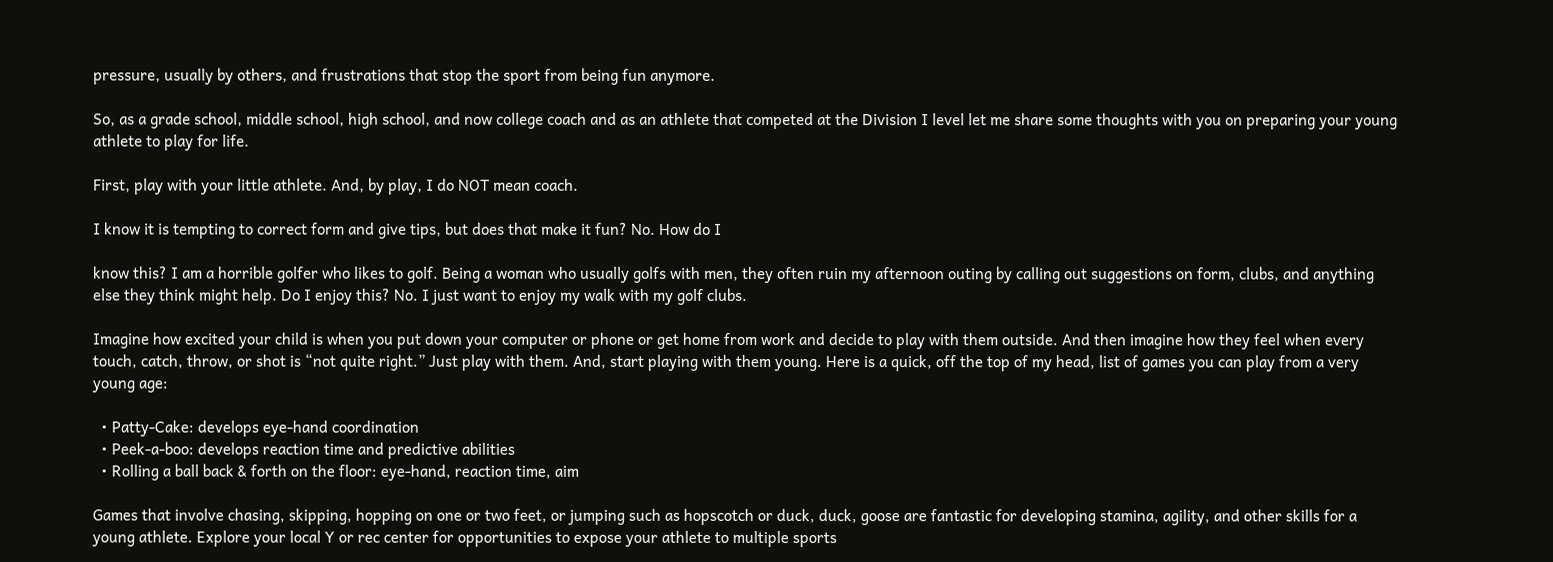pressure, usually by others, and frustrations that stop the sport from being fun anymore.

So, as a grade school, middle school, high school, and now college coach and as an athlete that competed at the Division I level let me share some thoughts with you on preparing your young athlete to play for life.

First, play with your little athlete. And, by play, I do NOT mean coach.

I know it is tempting to correct form and give tips, but does that make it fun? No. How do I

know this? I am a horrible golfer who likes to golf. Being a woman who usually golfs with men, they often ruin my afternoon outing by calling out suggestions on form, clubs, and anything else they think might help. Do I enjoy this? No. I just want to enjoy my walk with my golf clubs.

Imagine how excited your child is when you put down your computer or phone or get home from work and decide to play with them outside. And then imagine how they feel when every touch, catch, throw, or shot is “not quite right.” Just play with them. And, start playing with them young. Here is a quick, off the top of my head, list of games you can play from a very young age:

  • Patty-Cake: develops eye-hand coordination
  • Peek-a-boo: develops reaction time and predictive abilities
  • Rolling a ball back & forth on the floor: eye-hand, reaction time, aim

Games that involve chasing, skipping, hopping on one or two feet, or jumping such as hopscotch or duck, duck, goose are fantastic for developing stamina, agility, and other skills for a young athlete. Explore your local Y or rec center for opportunities to expose your athlete to multiple sports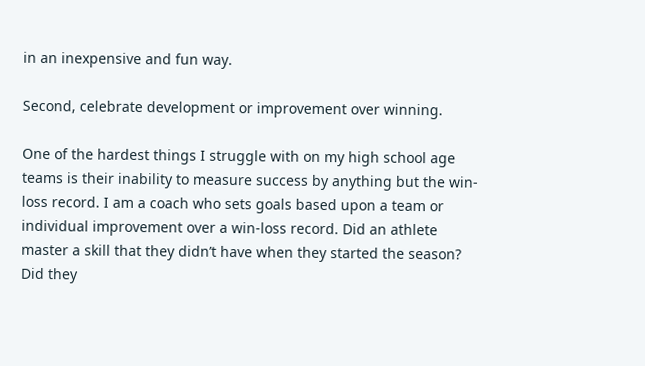in an inexpensive and fun way.

Second, celebrate development or improvement over winning.

One of the hardest things I struggle with on my high school age teams is their inability to measure success by anything but the win-loss record. I am a coach who sets goals based upon a team or individual improvement over a win-loss record. Did an athlete master a skill that they didn’t have when they started the season? Did they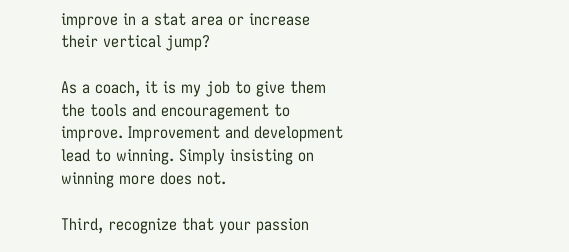improve in a stat area or increase their vertical jump?

As a coach, it is my job to give them the tools and encouragement to improve. Improvement and development lead to winning. Simply insisting on winning more does not.

Third, recognize that your passion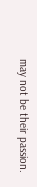may not be their passion.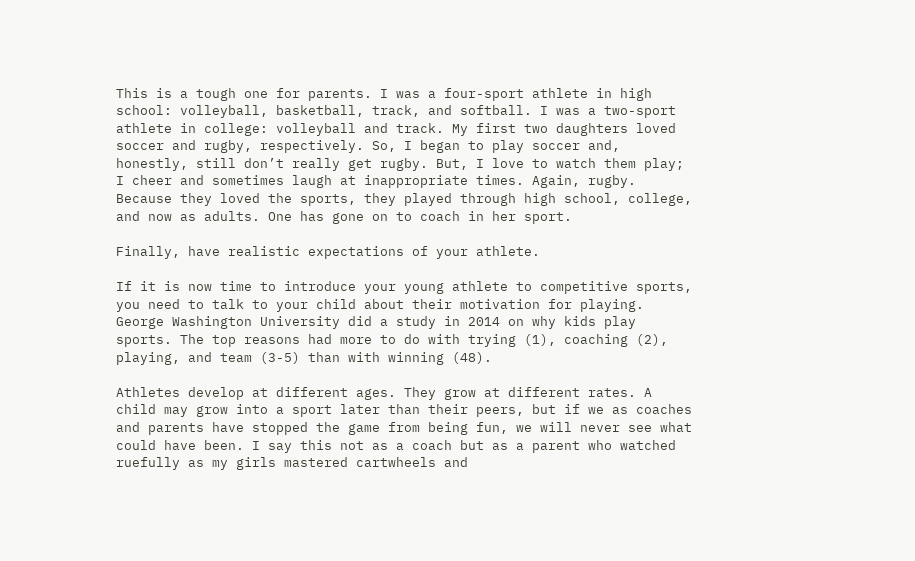This is a tough one for parents. I was a four-sport athlete in high school: volleyball, basketball, track, and softball. I was a two-sport athlete in college: volleyball and track. My first two daughters loved soccer and rugby, respectively. So, I began to play soccer and, honestly, still don’t really get rugby. But, I love to watch them play; I cheer and sometimes laugh at inappropriate times. Again, rugby. Because they loved the sports, they played through high school, college, and now as adults. One has gone on to coach in her sport.

Finally, have realistic expectations of your athlete.

If it is now time to introduce your young athlete to competitive sports, you need to talk to your child about their motivation for playing. George Washington University did a study in 2014 on why kids play sports. The top reasons had more to do with trying (1), coaching (2), playing, and team (3-5) than with winning (48).

Athletes develop at different ages. They grow at different rates. A child may grow into a sport later than their peers, but if we as coaches and parents have stopped the game from being fun, we will never see what could have been. I say this not as a coach but as a parent who watched ruefully as my girls mastered cartwheels and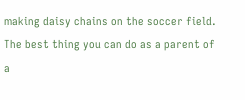making daisy chains on the soccer field. The best thing you can do as a parent of a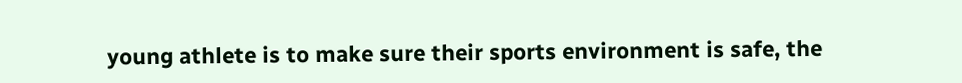young athlete is to make sure their sports environment is safe, the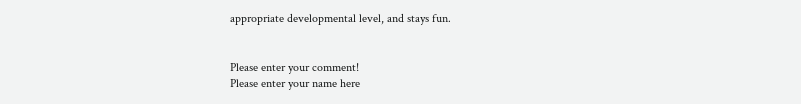appropriate developmental level, and stays fun.


Please enter your comment!
Please enter your name here